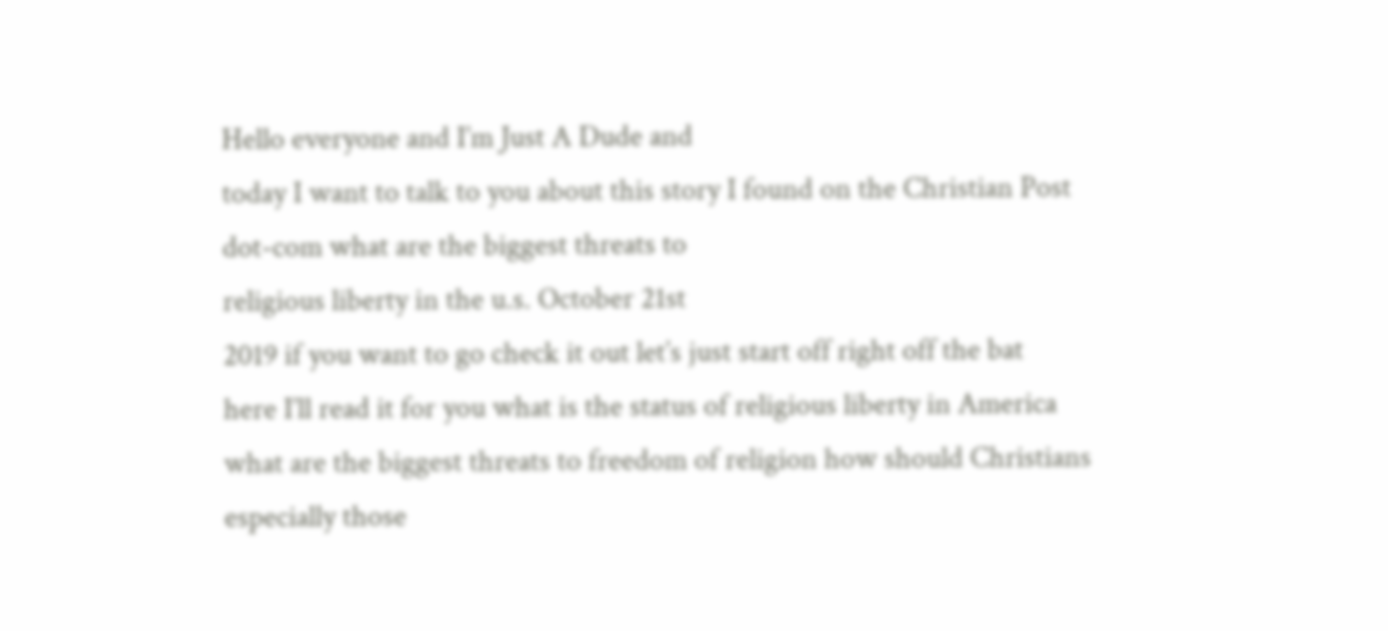Hello everyone and I’m Just A Dude and
today I want to talk to you about this story I found on the Christian Post
dot-com what are the biggest threats to
religious liberty in the u.s. October 21st
2019 if you want to go check it out let’s just start off right off the bat
here I’ll read it for you what is the status of religious liberty in America
what are the biggest threats to freedom of religion how should Christians
especially those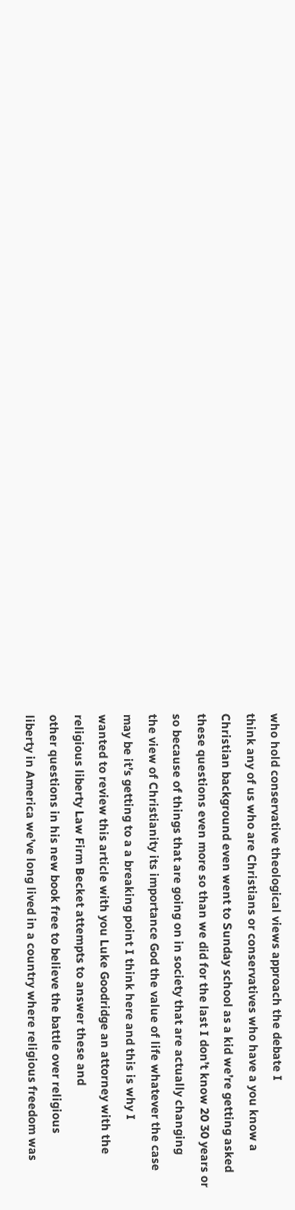who hold conservative theological views approach the debate I
think any of us who are Christians or conservatives who have a you know a
Christian background even went to Sunday school as a kid we’re getting asked
these questions even more so than we did for the last I don’t know 20 30 years or
so because of things that are going on in society that are actually changing
the view of Christianity its importance God the value of life whatever the case
may be it’s getting to a a breaking point I think here and this is why I
wanted to review this article with you Luke Goodridge an attorney with the
religious liberty Law Firm Becket attempts to answer these and
other questions in his new book free to believe the battle over religious
liberty in America we’ve long lived in a country where religious freedom was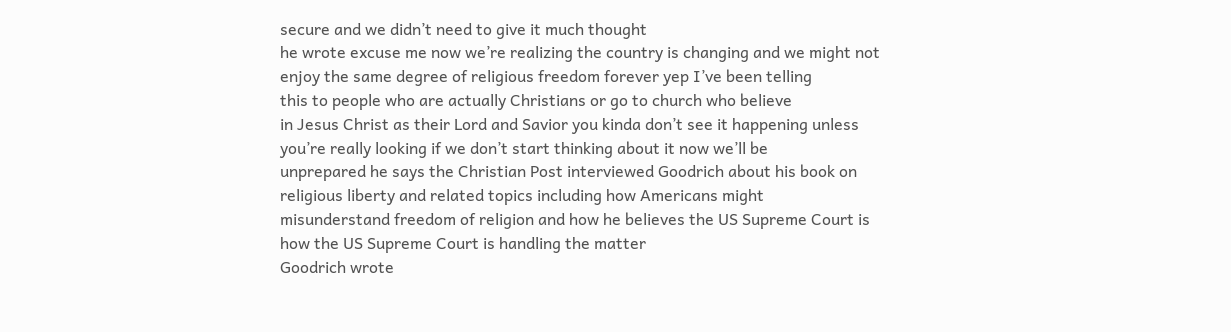secure and we didn’t need to give it much thought
he wrote excuse me now we’re realizing the country is changing and we might not
enjoy the same degree of religious freedom forever yep I’ve been telling
this to people who are actually Christians or go to church who believe
in Jesus Christ as their Lord and Savior you kinda don’t see it happening unless
you’re really looking if we don’t start thinking about it now we’ll be
unprepared he says the Christian Post interviewed Goodrich about his book on
religious liberty and related topics including how Americans might
misunderstand freedom of religion and how he believes the US Supreme Court is
how the US Supreme Court is handling the matter
Goodrich wrote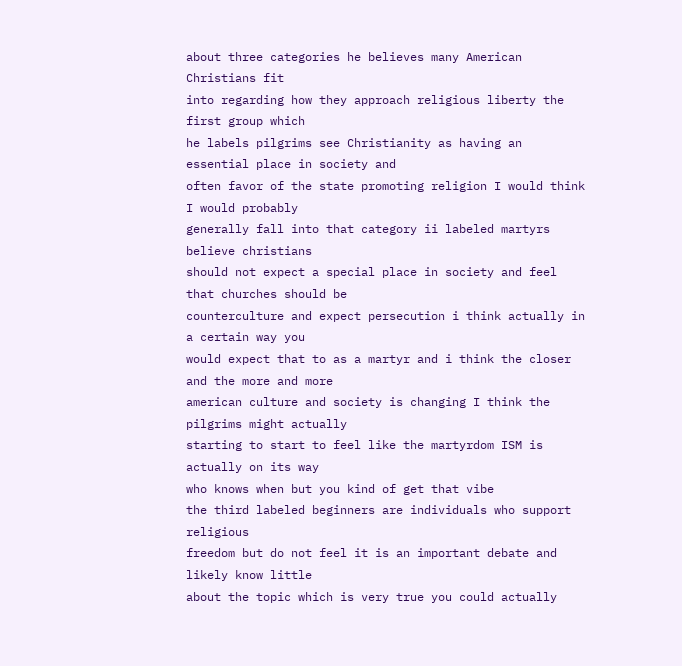about three categories he believes many American Christians fit
into regarding how they approach religious liberty the first group which
he labels pilgrims see Christianity as having an essential place in society and
often favor of the state promoting religion I would think I would probably
generally fall into that category ii labeled martyrs believe christians
should not expect a special place in society and feel that churches should be
counterculture and expect persecution i think actually in a certain way you
would expect that to as a martyr and i think the closer and the more and more
american culture and society is changing I think the pilgrims might actually
starting to start to feel like the martyrdom ISM is actually on its way
who knows when but you kind of get that vibe
the third labeled beginners are individuals who support religious
freedom but do not feel it is an important debate and likely know little
about the topic which is very true you could actually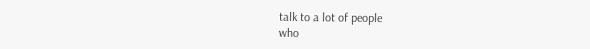talk to a lot of people
who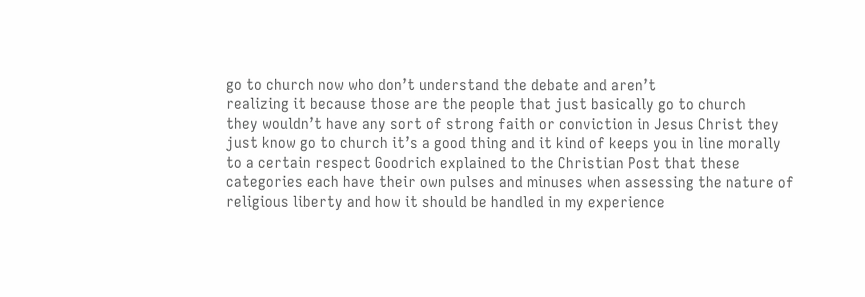go to church now who don’t understand the debate and aren’t
realizing it because those are the people that just basically go to church
they wouldn’t have any sort of strong faith or conviction in Jesus Christ they
just know go to church it’s a good thing and it kind of keeps you in line morally
to a certain respect Goodrich explained to the Christian Post that these
categories each have their own pulses and minuses when assessing the nature of
religious liberty and how it should be handled in my experience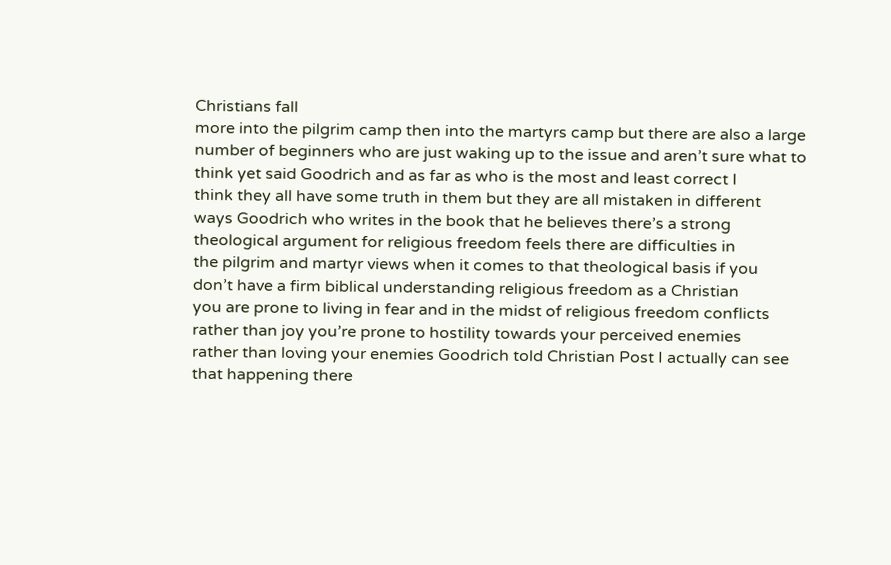Christians fall
more into the pilgrim camp then into the martyrs camp but there are also a large
number of beginners who are just waking up to the issue and aren’t sure what to
think yet said Goodrich and as far as who is the most and least correct I
think they all have some truth in them but they are all mistaken in different
ways Goodrich who writes in the book that he believes there’s a strong
theological argument for religious freedom feels there are difficulties in
the pilgrim and martyr views when it comes to that theological basis if you
don’t have a firm biblical understanding religious freedom as a Christian
you are prone to living in fear and in the midst of religious freedom conflicts
rather than joy you’re prone to hostility towards your perceived enemies
rather than loving your enemies Goodrich told Christian Post I actually can see
that happening there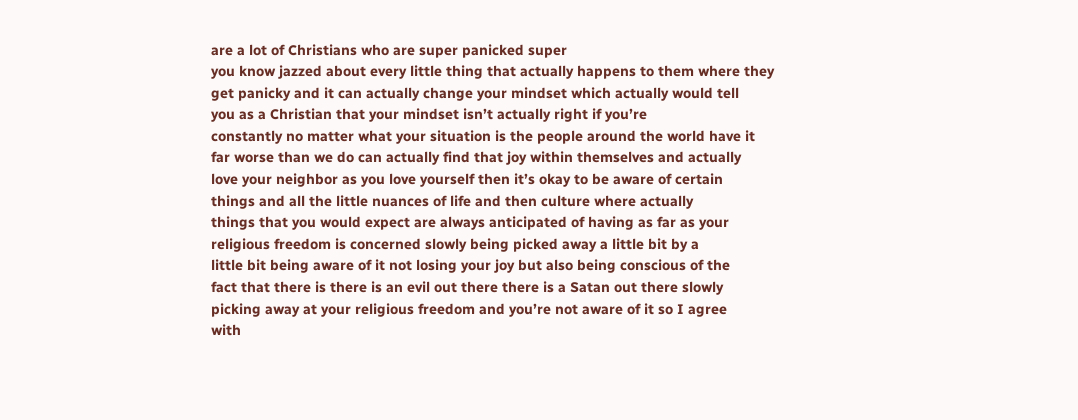are a lot of Christians who are super panicked super
you know jazzed about every little thing that actually happens to them where they
get panicky and it can actually change your mindset which actually would tell
you as a Christian that your mindset isn’t actually right if you’re
constantly no matter what your situation is the people around the world have it
far worse than we do can actually find that joy within themselves and actually
love your neighbor as you love yourself then it’s okay to be aware of certain
things and all the little nuances of life and then culture where actually
things that you would expect are always anticipated of having as far as your
religious freedom is concerned slowly being picked away a little bit by a
little bit being aware of it not losing your joy but also being conscious of the
fact that there is there is an evil out there there is a Satan out there slowly
picking away at your religious freedom and you’re not aware of it so I agree
with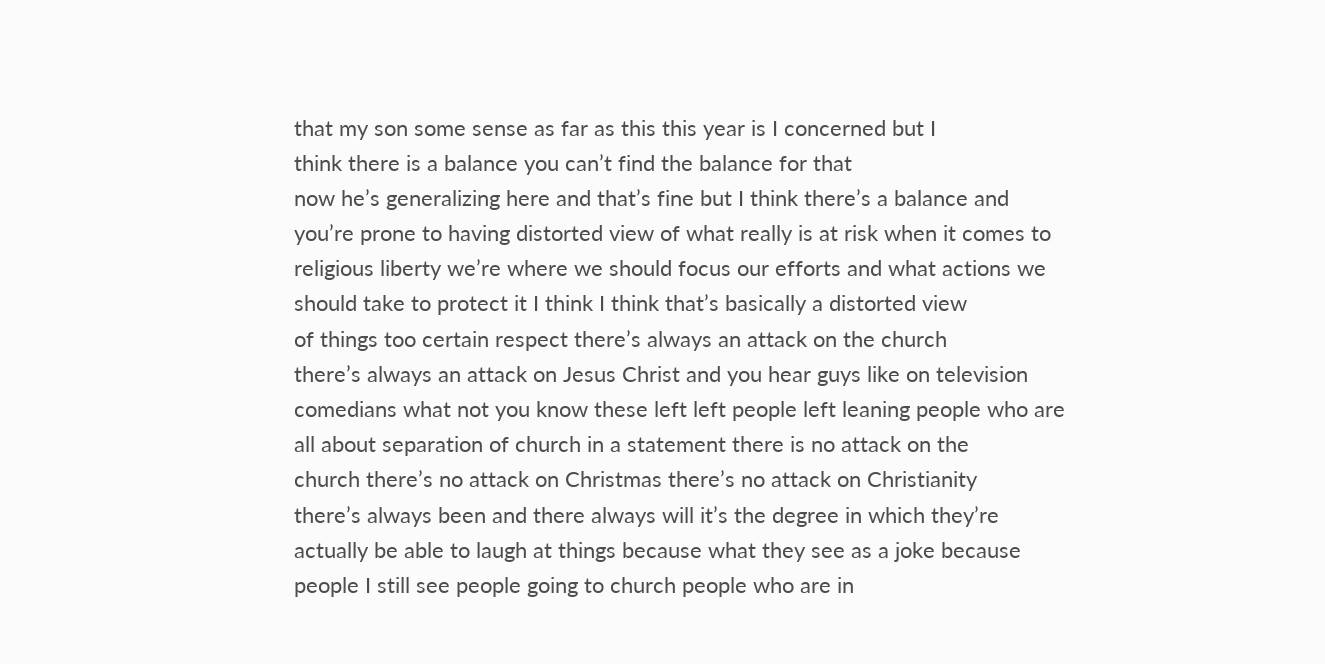that my son some sense as far as this this year is I concerned but I
think there is a balance you can’t find the balance for that
now he’s generalizing here and that’s fine but I think there’s a balance and
you’re prone to having distorted view of what really is at risk when it comes to
religious liberty we’re where we should focus our efforts and what actions we
should take to protect it I think I think that’s basically a distorted view
of things too certain respect there’s always an attack on the church
there’s always an attack on Jesus Christ and you hear guys like on television
comedians what not you know these left left people left leaning people who are
all about separation of church in a statement there is no attack on the
church there’s no attack on Christmas there’s no attack on Christianity
there’s always been and there always will it’s the degree in which they’re
actually be able to laugh at things because what they see as a joke because
people I still see people going to church people who are in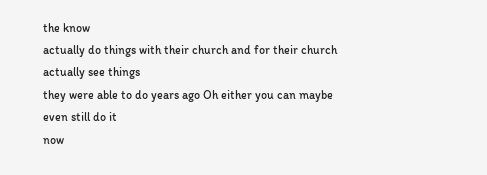the know
actually do things with their church and for their church actually see things
they were able to do years ago Oh either you can maybe even still do it
now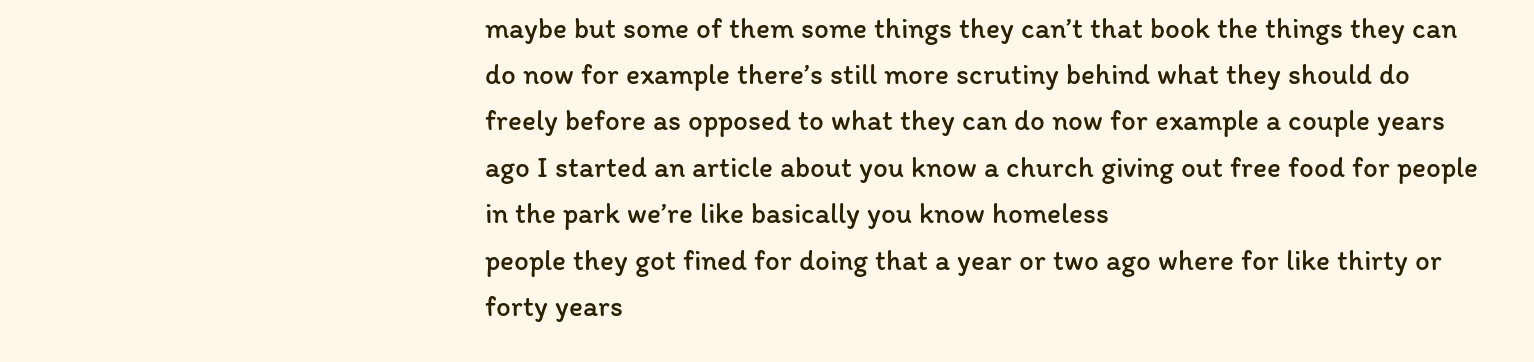maybe but some of them some things they can’t that book the things they can
do now for example there’s still more scrutiny behind what they should do
freely before as opposed to what they can do now for example a couple years
ago I started an article about you know a church giving out free food for people
in the park we’re like basically you know homeless
people they got fined for doing that a year or two ago where for like thirty or
forty years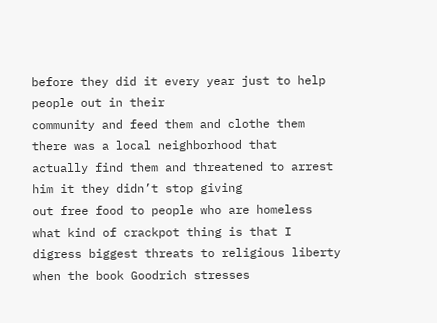before they did it every year just to help people out in their
community and feed them and clothe them there was a local neighborhood that
actually find them and threatened to arrest him it they didn’t stop giving
out free food to people who are homeless what kind of crackpot thing is that I
digress biggest threats to religious liberty when the book Goodrich stresses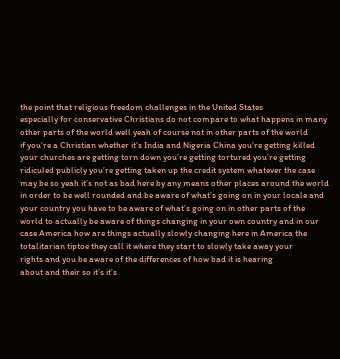the point that religious freedom challenges in the United States
especially for conservative Christians do not compare to what happens in many
other parts of the world well yeah of course not in other parts of the world
if you’re a Christian whether it’s India and Nigeria China you’re getting killed
your churches are getting torn down you’re getting tortured you’re getting
ridiculed publicly you’re getting taken up the credit system whatever the case
may be so yeah it’s not as bad here by any means other places around the world
in order to be well rounded and be aware of what’s going on in your locale and
your country you have to be aware of what’s going on in other parts of the
world to actually be aware of things changing in your own country and in our
case America how are things actually slowly changing here in America the
totalitarian tiptoe they call it where they start to slowly take away your
rights and you be aware of the differences of how bad it is hearing
about and their so it’s it’s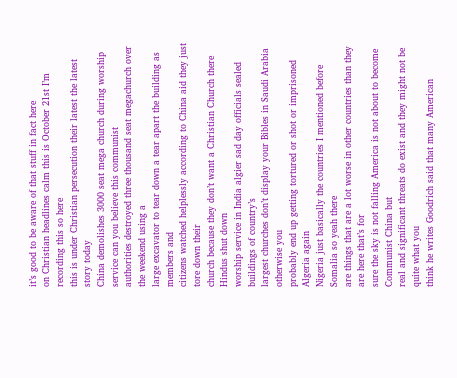it’s good to be aware of that stuff in fact here
on Christian headlines calm this is October 21st I’m recording this so here
this is under Christian persecution their latest the latest story today
China demolishes 3000 seat mega church during worship service can you believe this communist
authorities destroyed three thousand seat megachurch over the weekend using a
large excavator to tear down a tear apart the building as members and
citizens watched helplessly according to China aid they just tore down their
church because they don’t want a Christian Church there Hindus shut down
worship service in India algier sad day officials sealed buildings of country’s
largest churches don’t display your Bibles in Saudi Arabia otherwise you
probably end up getting tortured or shot or imprisoned Algeria again
Nigeria just basically the countries I mentioned before Somalia so yeah there
are things that are a lot worse in other countries than they are here that’s for
sure the sky is not falling America is not about to become Communist China but
real and significant threats do exist and they might not be quite what you
think he writes Goodrich said that many American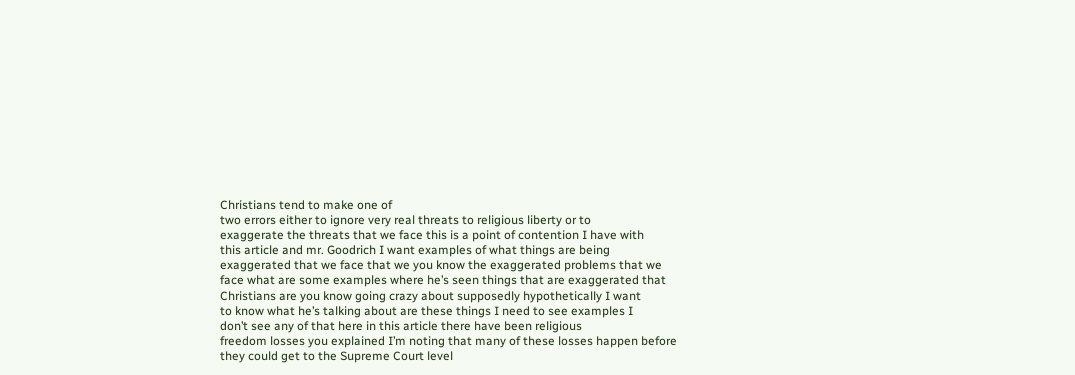Christians tend to make one of
two errors either to ignore very real threats to religious liberty or to
exaggerate the threats that we face this is a point of contention I have with
this article and mr. Goodrich I want examples of what things are being
exaggerated that we face that we you know the exaggerated problems that we
face what are some examples where he’s seen things that are exaggerated that
Christians are you know going crazy about supposedly hypothetically I want
to know what he’s talking about are these things I need to see examples I
don’t see any of that here in this article there have been religious
freedom losses you explained I’m noting that many of these losses happen before
they could get to the Supreme Court level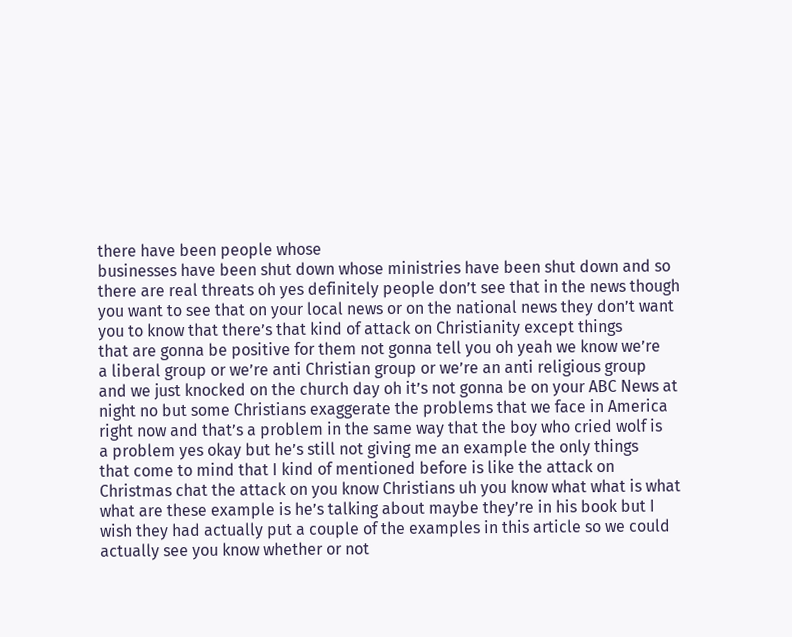there have been people whose
businesses have been shut down whose ministries have been shut down and so
there are real threats oh yes definitely people don’t see that in the news though
you want to see that on your local news or on the national news they don’t want
you to know that there’s that kind of attack on Christianity except things
that are gonna be positive for them not gonna tell you oh yeah we know we’re
a liberal group or we’re anti Christian group or we’re an anti religious group
and we just knocked on the church day oh it’s not gonna be on your ABC News at
night no but some Christians exaggerate the problems that we face in America
right now and that’s a problem in the same way that the boy who cried wolf is
a problem yes okay but he’s still not giving me an example the only things
that come to mind that I kind of mentioned before is like the attack on
Christmas chat the attack on you know Christians uh you know what what is what
what are these example is he’s talking about maybe they’re in his book but I
wish they had actually put a couple of the examples in this article so we could
actually see you know whether or not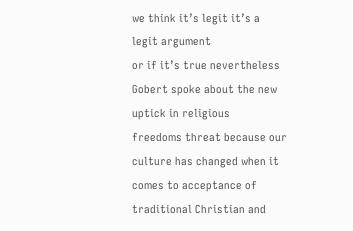we think it’s legit it’s a legit argument
or if it’s true nevertheless Gobert spoke about the new uptick in religious
freedoms threat because our culture has changed when it comes to acceptance of
traditional Christian and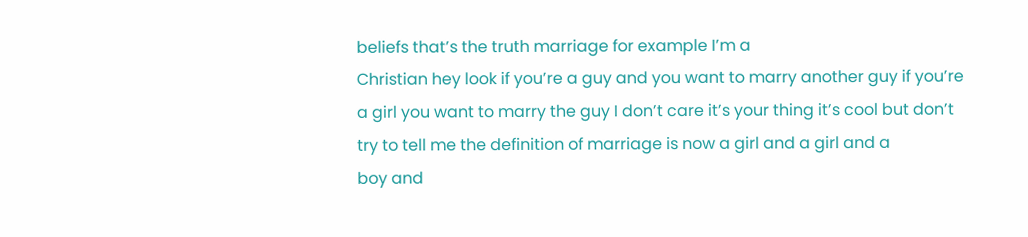beliefs that’s the truth marriage for example I’m a
Christian hey look if you’re a guy and you want to marry another guy if you’re
a girl you want to marry the guy I don’t care it’s your thing it’s cool but don’t
try to tell me the definition of marriage is now a girl and a girl and a
boy and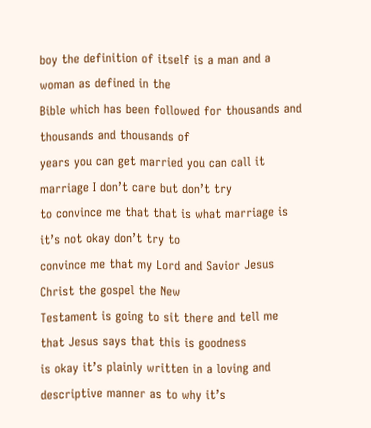boy the definition of itself is a man and a woman as defined in the
Bible which has been followed for thousands and thousands and thousands of
years you can get married you can call it marriage I don’t care but don’t try
to convince me that that is what marriage is it’s not okay don’t try to
convince me that my Lord and Savior Jesus Christ the gospel the New
Testament is going to sit there and tell me that Jesus says that this is goodness
is okay it’s plainly written in a loving and descriptive manner as to why it’s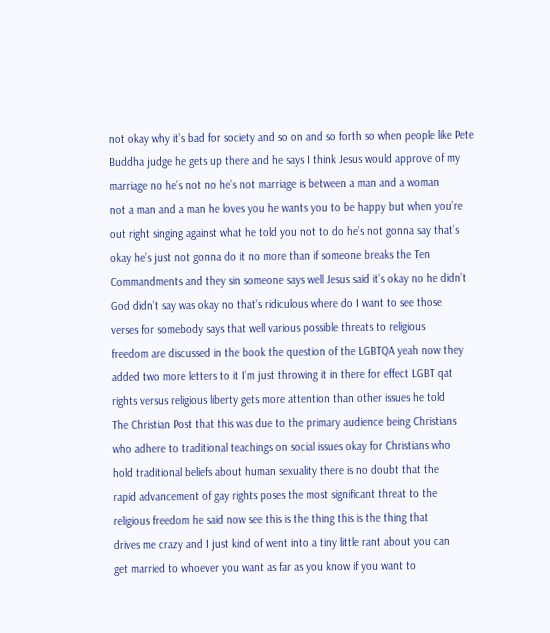not okay why it’s bad for society and so on and so forth so when people like Pete
Buddha judge he gets up there and he says I think Jesus would approve of my
marriage no he’s not no he’s not marriage is between a man and a woman
not a man and a man he loves you he wants you to be happy but when you’re
out right singing against what he told you not to do he’s not gonna say that’s
okay he’s just not gonna do it no more than if someone breaks the Ten
Commandments and they sin someone says well Jesus said it’s okay no he didn’t
God didn’t say was okay no that’s ridiculous where do I want to see those
verses for somebody says that well various possible threats to religious
freedom are discussed in the book the question of the LGBTQA yeah now they
added two more letters to it I’m just throwing it in there for effect LGBT qat
rights versus religious liberty gets more attention than other issues he told
The Christian Post that this was due to the primary audience being Christians
who adhere to traditional teachings on social issues okay for Christians who
hold traditional beliefs about human sexuality there is no doubt that the
rapid advancement of gay rights poses the most significant threat to the
religious freedom he said now see this is the thing this is the thing that
drives me crazy and I just kind of went into a tiny little rant about you can
get married to whoever you want as far as you know if you want to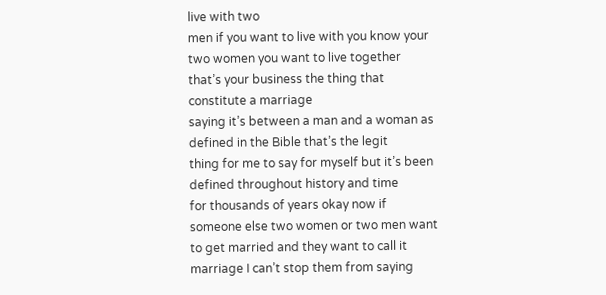live with two
men if you want to live with you know your two women you want to live together
that’s your business the thing that constitute a marriage
saying it’s between a man and a woman as defined in the Bible that’s the legit
thing for me to say for myself but it’s been defined throughout history and time
for thousands of years okay now if someone else two women or two men want
to get married and they want to call it marriage I can’t stop them from saying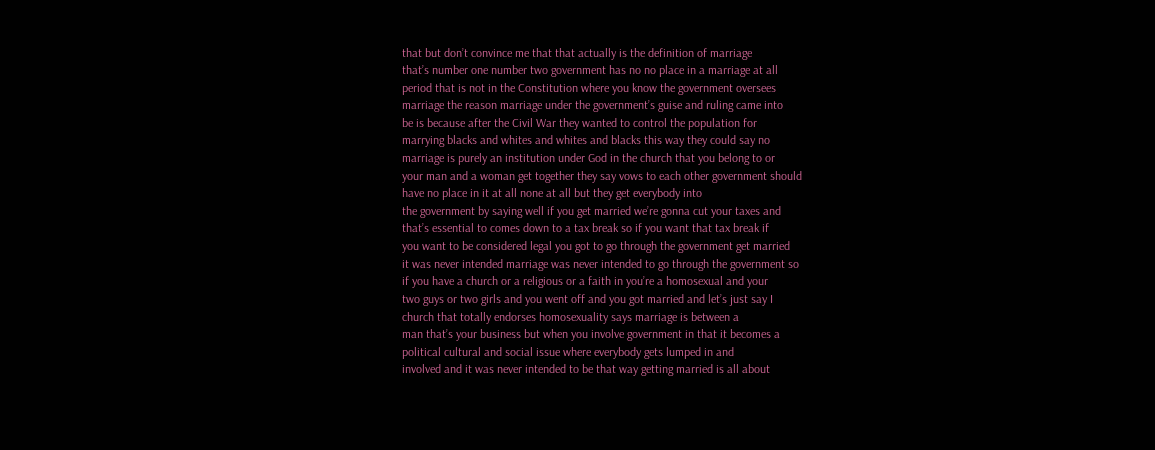that but don’t convince me that that actually is the definition of marriage
that’s number one number two government has no no place in a marriage at all
period that is not in the Constitution where you know the government oversees
marriage the reason marriage under the government’s guise and ruling came into
be is because after the Civil War they wanted to control the population for
marrying blacks and whites and whites and blacks this way they could say no
marriage is purely an institution under God in the church that you belong to or
your man and a woman get together they say vows to each other government should
have no place in it at all none at all but they get everybody into
the government by saying well if you get married we’re gonna cut your taxes and
that’s essential to comes down to a tax break so if you want that tax break if
you want to be considered legal you got to go through the government get married
it was never intended marriage was never intended to go through the government so
if you have a church or a religious or a faith in you’re a homosexual and your
two guys or two girls and you went off and you got married and let’s just say I
church that totally endorses homosexuality says marriage is between a
man that’s your business but when you involve government in that it becomes a
political cultural and social issue where everybody gets lumped in and
involved and it was never intended to be that way getting married is all about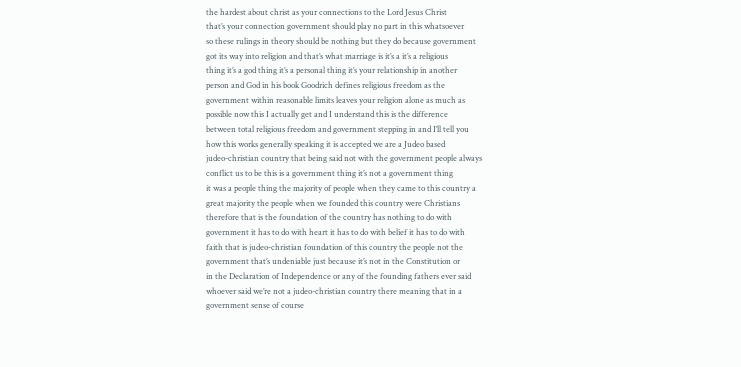the hardest about christ as your connections to the Lord Jesus Christ
that’s your connection government should play no part in this whatsoever
so these rulings in theory should be nothing but they do because government
got its way into religion and that’s what marriage is it’s a it’s a religious
thing it’s a god thing it’s a personal thing it’s your relationship in another
person and God in his book Goodrich defines religious freedom as the
government within reasonable limits leaves your religion alone as much as
possible now this I actually get and I understand this is the difference
between total religious freedom and government stepping in and I’ll tell you
how this works generally speaking it is accepted we are a Judeo based
judeo-christian country that being said not with the government people always
conflict us to be this is a government thing it’s not a government thing
it was a people thing the majority of people when they came to this country a
great majority the people when we founded this country were Christians
therefore that is the foundation of the country has nothing to do with
government it has to do with heart it has to do with belief it has to do with
faith that is judeo-christian foundation of this country the people not the
government that’s undeniable just because it’s not in the Constitution or
in the Declaration of Independence or any of the founding fathers ever said
whoever said we’re not a judeo-christian country there meaning that in a
government sense of course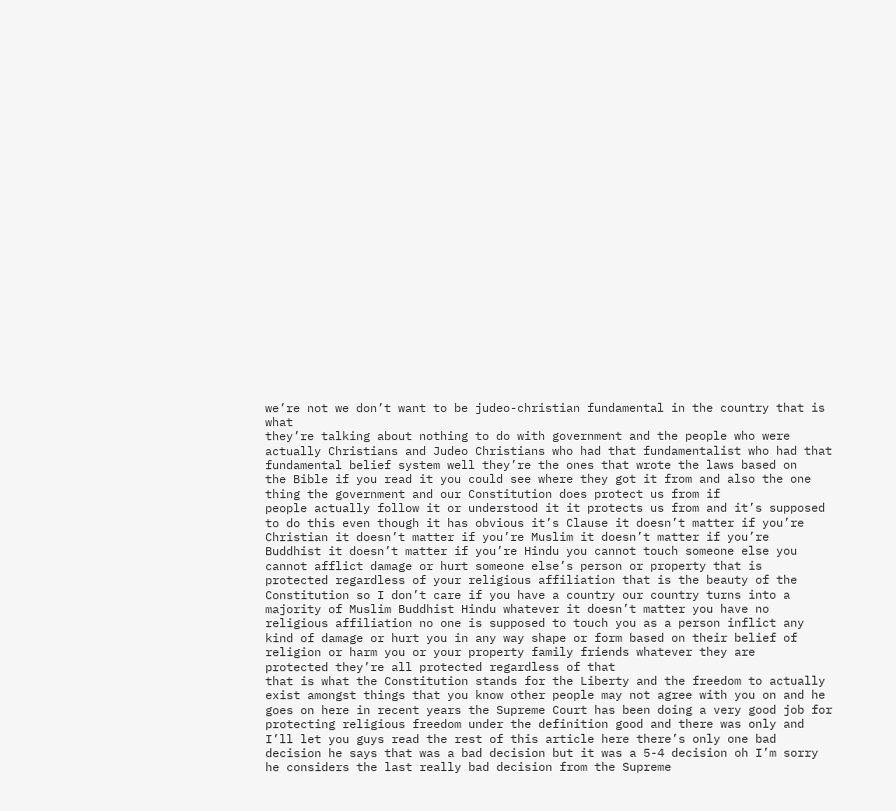we’re not we don’t want to be judeo-christian fundamental in the country that is what
they’re talking about nothing to do with government and the people who were
actually Christians and Judeo Christians who had that fundamentalist who had that
fundamental belief system well they’re the ones that wrote the laws based on
the Bible if you read it you could see where they got it from and also the one
thing the government and our Constitution does protect us from if
people actually follow it or understood it it protects us from and it’s supposed
to do this even though it has obvious it’s Clause it doesn’t matter if you’re
Christian it doesn’t matter if you’re Muslim it doesn’t matter if you’re
Buddhist it doesn’t matter if you’re Hindu you cannot touch someone else you
cannot afflict damage or hurt someone else’s person or property that is
protected regardless of your religious affiliation that is the beauty of the
Constitution so I don’t care if you have a country our country turns into a
majority of Muslim Buddhist Hindu whatever it doesn’t matter you have no
religious affiliation no one is supposed to touch you as a person inflict any
kind of damage or hurt you in any way shape or form based on their belief of
religion or harm you or your property family friends whatever they are
protected they’re all protected regardless of that
that is what the Constitution stands for the Liberty and the freedom to actually
exist amongst things that you know other people may not agree with you on and he
goes on here in recent years the Supreme Court has been doing a very good job for
protecting religious freedom under the definition good and there was only and
I’ll let you guys read the rest of this article here there’s only one bad
decision he says that was a bad decision but it was a 5-4 decision oh I’m sorry
he considers the last really bad decision from the Supreme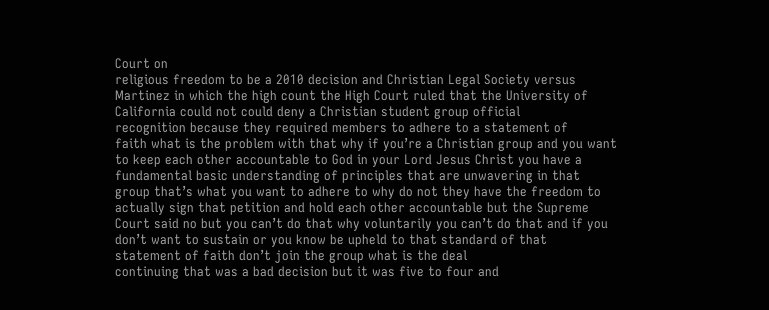Court on
religious freedom to be a 2010 decision and Christian Legal Society versus
Martinez in which the high count the High Court ruled that the University of
California could not could deny a Christian student group official
recognition because they required members to adhere to a statement of
faith what is the problem with that why if you’re a Christian group and you want
to keep each other accountable to God in your Lord Jesus Christ you have a
fundamental basic understanding of principles that are unwavering in that
group that’s what you want to adhere to why do not they have the freedom to
actually sign that petition and hold each other accountable but the Supreme
Court said no but you can’t do that why voluntarily you can’t do that and if you
don’t want to sustain or you know be upheld to that standard of that
statement of faith don’t join the group what is the deal
continuing that was a bad decision but it was five to four and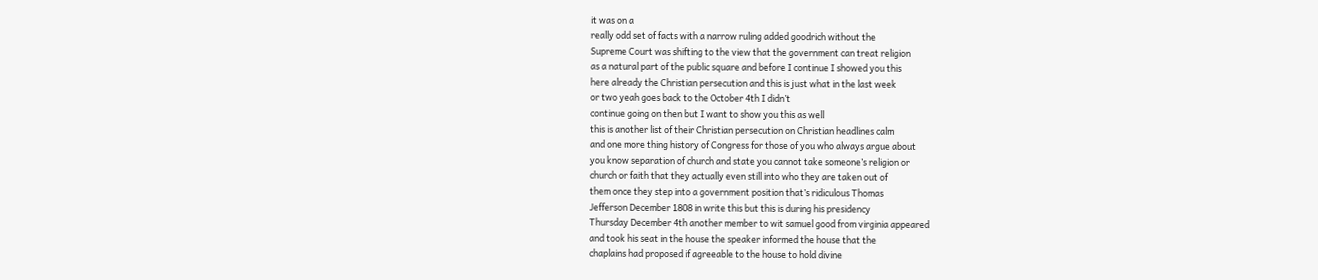it was on a
really odd set of facts with a narrow ruling added goodrich without the
Supreme Court was shifting to the view that the government can treat religion
as a natural part of the public square and before I continue I showed you this
here already the Christian persecution and this is just what in the last week
or two yeah goes back to the October 4th I didn’t
continue going on then but I want to show you this as well
this is another list of their Christian persecution on Christian headlines calm
and one more thing history of Congress for those of you who always argue about
you know separation of church and state you cannot take someone’s religion or
church or faith that they actually even still into who they are taken out of
them once they step into a government position that’s ridiculous Thomas
Jefferson December 1808 in write this but this is during his presidency
Thursday December 4th another member to wit samuel good from virginia appeared
and took his seat in the house the speaker informed the house that the
chaplains had proposed if agreeable to the house to hold divine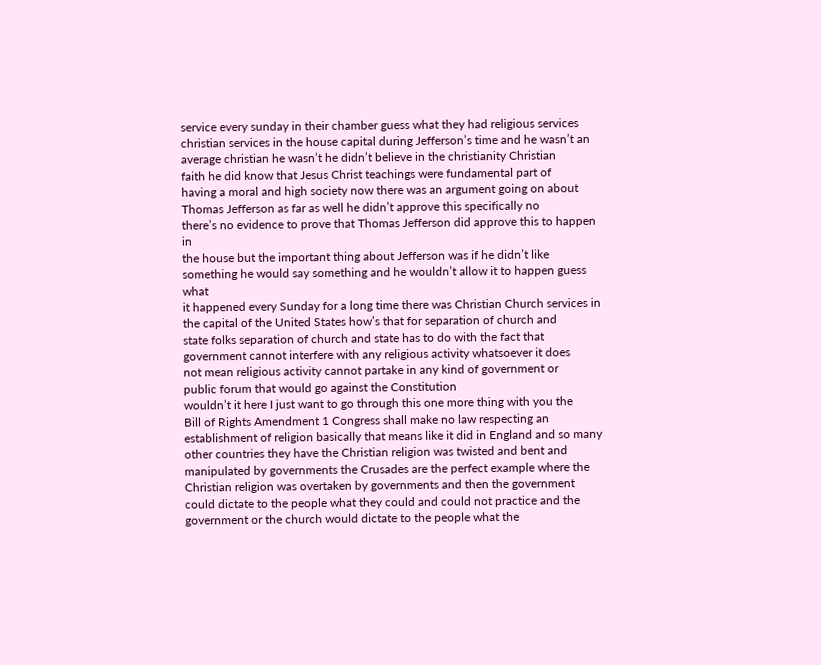service every sunday in their chamber guess what they had religious services
christian services in the house capital during Jefferson’s time and he wasn’t an
average christian he wasn’t he didn’t believe in the christianity Christian
faith he did know that Jesus Christ teachings were fundamental part of
having a moral and high society now there was an argument going on about
Thomas Jefferson as far as well he didn’t approve this specifically no
there’s no evidence to prove that Thomas Jefferson did approve this to happen in
the house but the important thing about Jefferson was if he didn’t like
something he would say something and he wouldn’t allow it to happen guess what
it happened every Sunday for a long time there was Christian Church services in
the capital of the United States how’s that for separation of church and
state folks separation of church and state has to do with the fact that
government cannot interfere with any religious activity whatsoever it does
not mean religious activity cannot partake in any kind of government or
public forum that would go against the Constitution
wouldn’t it here I just want to go through this one more thing with you the
Bill of Rights Amendment 1 Congress shall make no law respecting an
establishment of religion basically that means like it did in England and so many
other countries they have the Christian religion was twisted and bent and
manipulated by governments the Crusades are the perfect example where the
Christian religion was overtaken by governments and then the government
could dictate to the people what they could and could not practice and the
government or the church would dictate to the people what the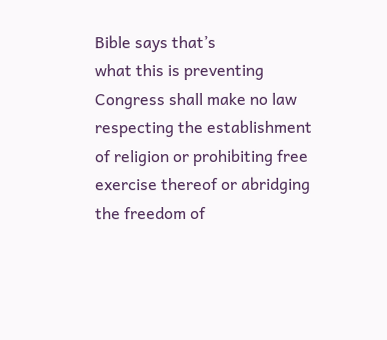Bible says that’s
what this is preventing Congress shall make no law respecting the establishment
of religion or prohibiting free exercise thereof or abridging the freedom of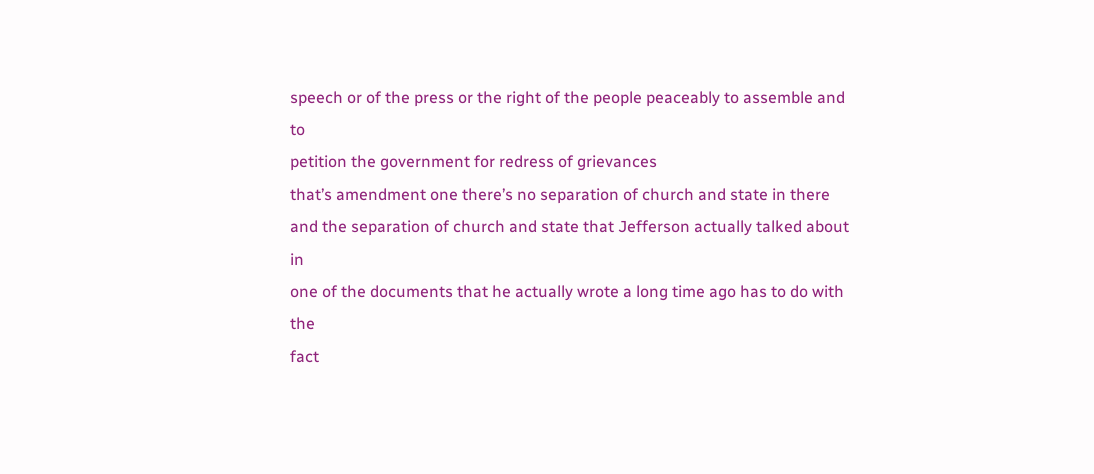speech or of the press or the right of the people peaceably to assemble and to
petition the government for redress of grievances
that’s amendment one there’s no separation of church and state in there
and the separation of church and state that Jefferson actually talked about in
one of the documents that he actually wrote a long time ago has to do with the
fact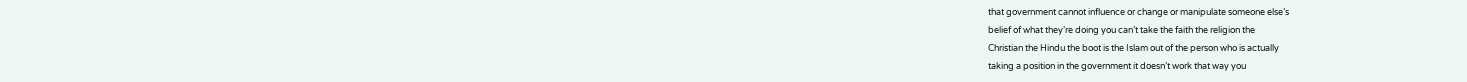that government cannot influence or change or manipulate someone else’s
belief of what they’re doing you can’t take the faith the religion the
Christian the Hindu the boot is the Islam out of the person who is actually
taking a position in the government it doesn’t work that way you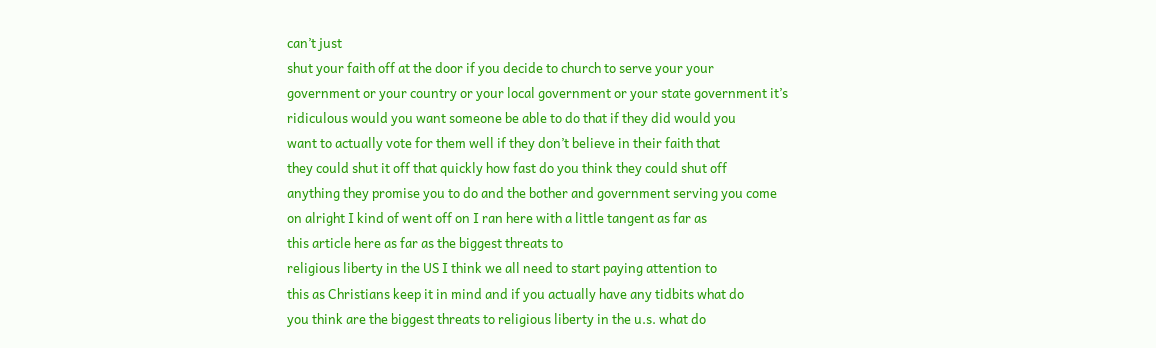can’t just
shut your faith off at the door if you decide to church to serve your your
government or your country or your local government or your state government it’s
ridiculous would you want someone be able to do that if they did would you
want to actually vote for them well if they don’t believe in their faith that
they could shut it off that quickly how fast do you think they could shut off
anything they promise you to do and the bother and government serving you come
on alright I kind of went off on I ran here with a little tangent as far as
this article here as far as the biggest threats to
religious liberty in the US I think we all need to start paying attention to
this as Christians keep it in mind and if you actually have any tidbits what do
you think are the biggest threats to religious liberty in the u.s. what do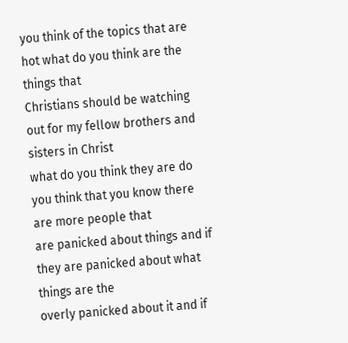you think of the topics that are hot what do you think are the things that
Christians should be watching out for my fellow brothers and sisters in Christ
what do you think they are do you think that you know there are more people that
are panicked about things and if they are panicked about what things are the
overly panicked about it and if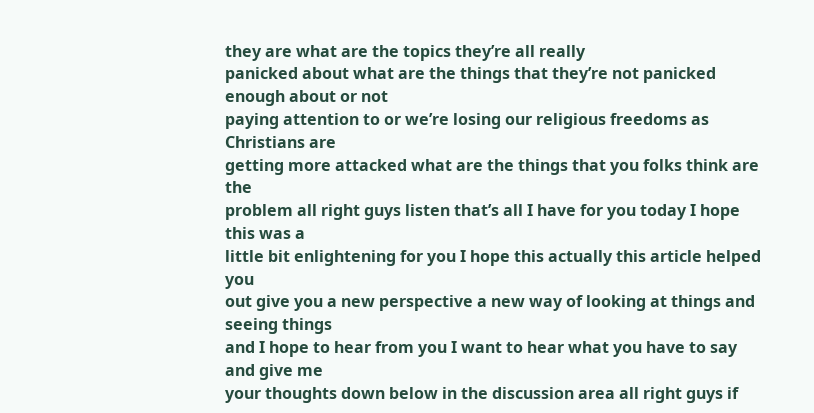they are what are the topics they’re all really
panicked about what are the things that they’re not panicked enough about or not
paying attention to or we’re losing our religious freedoms as Christians are
getting more attacked what are the things that you folks think are the
problem all right guys listen that’s all I have for you today I hope this was a
little bit enlightening for you I hope this actually this article helped you
out give you a new perspective a new way of looking at things and seeing things
and I hope to hear from you I want to hear what you have to say and give me
your thoughts down below in the discussion area all right guys if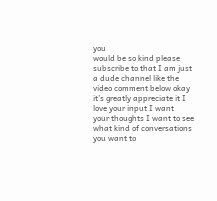you
would be so kind please subscribe to that I am just a dude channel like the
video comment below okay it’s greatly appreciate it I love your input I want
your thoughts I want to see what kind of conversations you want to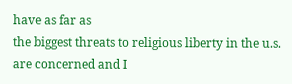have as far as
the biggest threats to religious liberty in the u.s. are concerned and I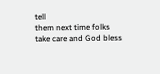tell
them next time folks take care and God bless